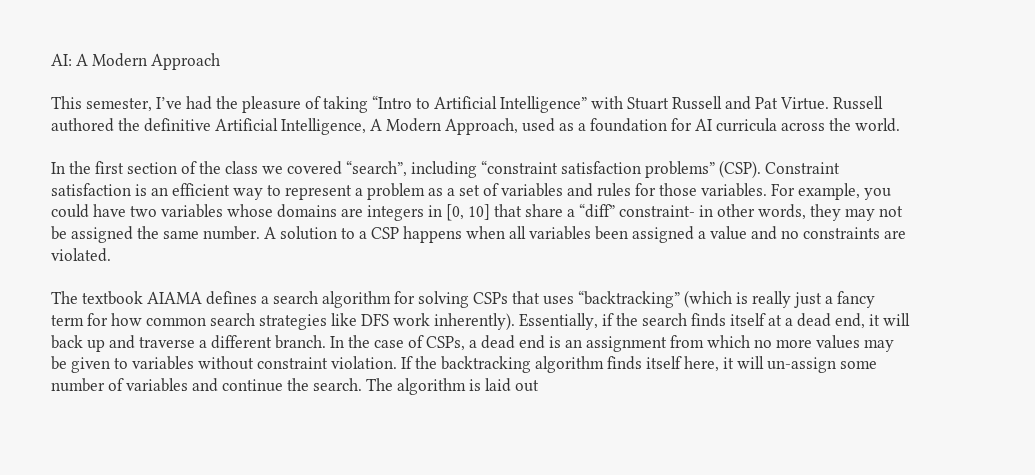AI: A Modern Approach

This semester, I’ve had the pleasure of taking “Intro to Artificial Intelligence” with Stuart Russell and Pat Virtue. Russell authored the definitive Artificial Intelligence, A Modern Approach, used as a foundation for AI curricula across the world.

In the first section of the class we covered “search”, including “constraint satisfaction problems” (CSP). Constraint satisfaction is an efficient way to represent a problem as a set of variables and rules for those variables. For example, you could have two variables whose domains are integers in [0, 10] that share a “diff” constraint- in other words, they may not be assigned the same number. A solution to a CSP happens when all variables been assigned a value and no constraints are violated.

The textbook AIAMA defines a search algorithm for solving CSPs that uses “backtracking” (which is really just a fancy term for how common search strategies like DFS work inherently). Essentially, if the search finds itself at a dead end, it will back up and traverse a different branch. In the case of CSPs, a dead end is an assignment from which no more values may be given to variables without constraint violation. If the backtracking algorithm finds itself here, it will un-assign some number of variables and continue the search. The algorithm is laid out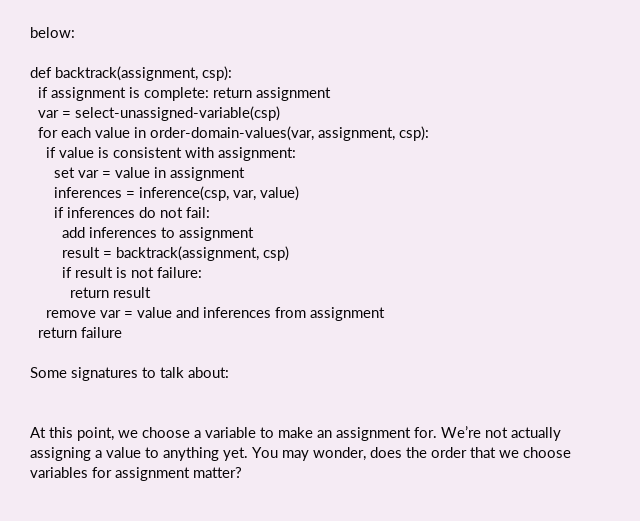below:

def backtrack(assignment, csp):
  if assignment is complete: return assignment
  var = select-unassigned-variable(csp)
  for each value in order-domain-values(var, assignment, csp):
    if value is consistent with assignment:
      set var = value in assignment
      inferences = inference(csp, var, value)
      if inferences do not fail:
        add inferences to assignment
        result = backtrack(assignment, csp)
        if result is not failure:
          return result
    remove var = value and inferences from assignment
  return failure

Some signatures to talk about:


At this point, we choose a variable to make an assignment for. We’re not actually assigning a value to anything yet. You may wonder, does the order that we choose variables for assignment matter?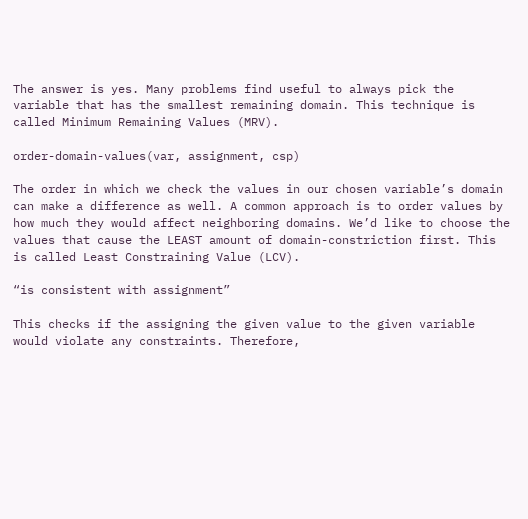The answer is yes. Many problems find useful to always pick the variable that has the smallest remaining domain. This technique is called Minimum Remaining Values (MRV).

order-domain-values(var, assignment, csp)

The order in which we check the values in our chosen variable’s domain can make a difference as well. A common approach is to order values by how much they would affect neighboring domains. We’d like to choose the values that cause the LEAST amount of domain-constriction first. This is called Least Constraining Value (LCV).

“is consistent with assignment”

This checks if the assigning the given value to the given variable would violate any constraints. Therefore,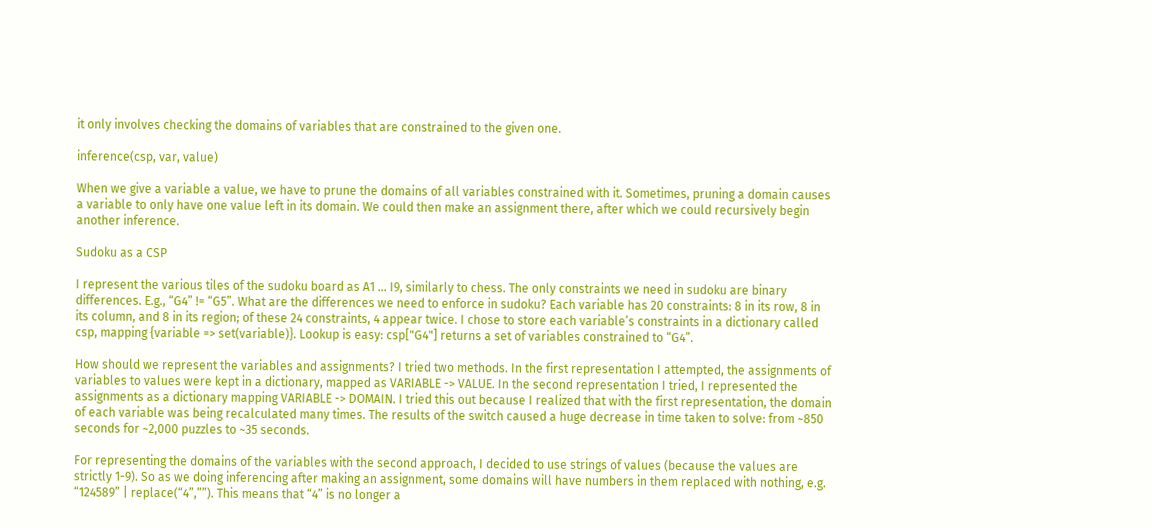it only involves checking the domains of variables that are constrained to the given one.

inference(csp, var, value)

When we give a variable a value, we have to prune the domains of all variables constrained with it. Sometimes, pruning a domain causes a variable to only have one value left in its domain. We could then make an assignment there, after which we could recursively begin another inference.

Sudoku as a CSP

I represent the various tiles of the sudoku board as A1 … I9, similarly to chess. The only constraints we need in sudoku are binary differences. E.g., “G4” != “G5”. What are the differences we need to enforce in sudoku? Each variable has 20 constraints: 8 in its row, 8 in its column, and 8 in its region; of these 24 constraints, 4 appear twice. I chose to store each variable’s constraints in a dictionary called csp, mapping {variable => set(variable)}. Lookup is easy: csp["G4"] returns a set of variables constrained to “G4”.

How should we represent the variables and assignments? I tried two methods. In the first representation I attempted, the assignments of variables to values were kept in a dictionary, mapped as VARIABLE -> VALUE. In the second representation I tried, I represented the assignments as a dictionary mapping VARIABLE -> DOMAIN. I tried this out because I realized that with the first representation, the domain of each variable was being recalculated many times. The results of the switch caused a huge decrease in time taken to solve: from ~850 seconds for ~2,000 puzzles to ~35 seconds.

For representing the domains of the variables with the second approach, I decided to use strings of values (because the values are strictly 1-9). So as we doing inferencing after making an assignment, some domains will have numbers in them replaced with nothing, e.g. “124589” | replace(“4”,””). This means that “4” is no longer a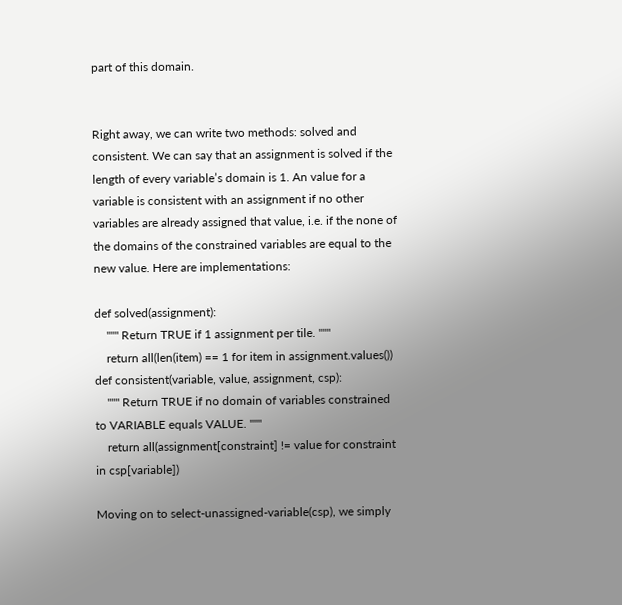part of this domain.


Right away, we can write two methods: solved and consistent. We can say that an assignment is solved if the length of every variable’s domain is 1. An value for a variable is consistent with an assignment if no other variables are already assigned that value, i.e. if the none of the domains of the constrained variables are equal to the new value. Here are implementations:

def solved(assignment):
    """ Return TRUE if 1 assignment per tile. """
    return all(len(item) == 1 for item in assignment.values())
def consistent(variable, value, assignment, csp):
    """ Return TRUE if no domain of variables constrained to VARIABLE equals VALUE. """
    return all(assignment[constraint] != value for constraint in csp[variable])

Moving on to select-unassigned-variable(csp), we simply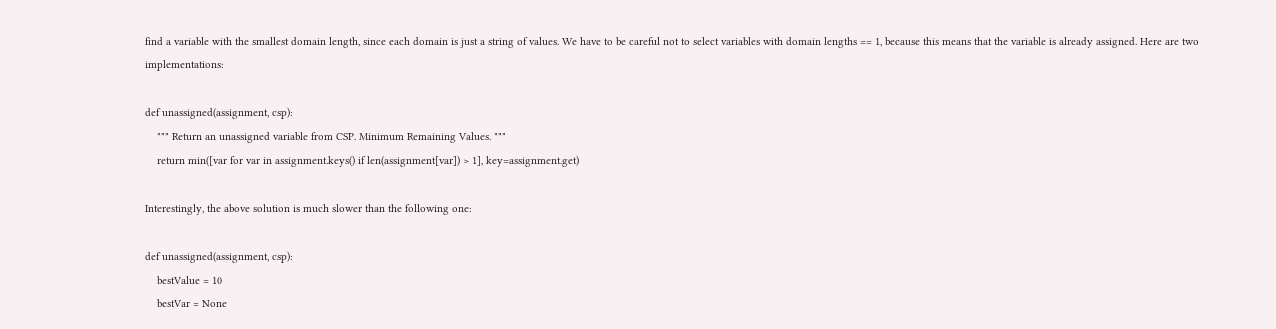find a variable with the smallest domain length, since each domain is just a string of values. We have to be careful not to select variables with domain lengths == 1, because this means that the variable is already assigned. Here are two implementations:

def unassigned(assignment, csp):
    """ Return an unassigned variable from CSP. Minimum Remaining Values. """
    return min([var for var in assignment.keys() if len(assignment[var]) > 1], key=assignment.get)

Interestingly, the above solution is much slower than the following one:

def unassigned(assignment, csp):
    bestValue = 10
    bestVar = None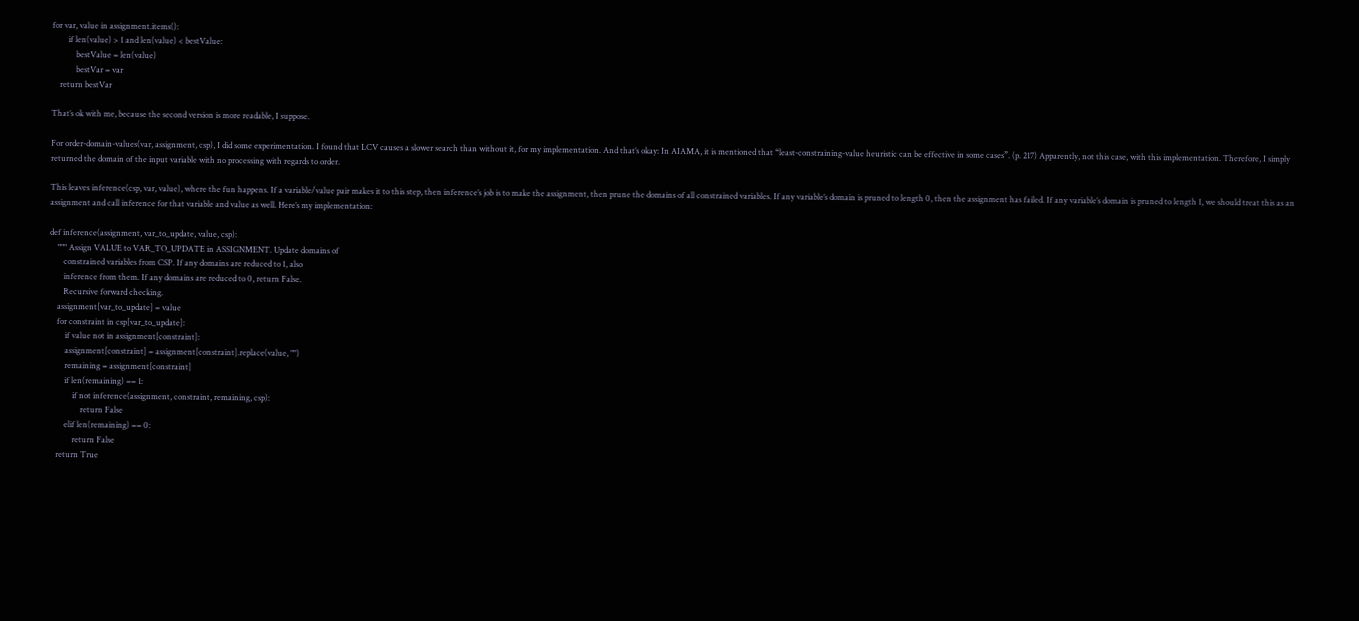for var, value in assignment.items():
        if len(value) > 1 and len(value) < bestValue:
            bestValue = len(value)
            bestVar = var
    return bestVar

That’s ok with me, because the second version is more readable, I suppose.

For order-domain-values(var, assignment, csp), I did some experimentation. I found that LCV causes a slower search than without it, for my implementation. And that’s okay: In AIAMA, it is mentioned that “least-constraining-value heuristic can be effective in some cases”. (p. 217) Apparently, not this case, with this implementation. Therefore, I simply returned the domain of the input variable with no processing with regards to order.

This leaves inference(csp, var, value), where the fun happens. If a variable/value pair makes it to this step, then inference’s job is to make the assignment, then prune the domains of all constrained variables. If any variable’s domain is pruned to length 0, then the assignment has failed. If any variable’s domain is pruned to length 1, we should treat this as an assignment and call inference for that variable and value as well. Here’s my implementation:

def inference(assignment, var_to_update, value, csp):
    """ Assign VALUE to VAR_TO_UPDATE in ASSIGNMENT. Update domains of
       constrained variables from CSP. If any domains are reduced to 1, also
       inference from them. If any domains are reduced to 0, return False.
       Recursive forward checking.
    assignment[var_to_update] = value
    for constraint in csp[var_to_update]:
        if value not in assignment[constraint]:
        assignment[constraint] = assignment[constraint].replace(value, "")
        remaining = assignment[constraint]
        if len(remaining) == 1:
            if not inference(assignment, constraint, remaining, csp):
                return False
        elif len(remaining) == 0:
            return False
    return True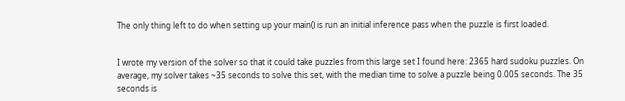The only thing left to do when setting up your main() is run an initial inference pass when the puzzle is first loaded.


I wrote my version of the solver so that it could take puzzles from this large set I found here: 2365 hard sudoku puzzles. On average, my solver takes ~35 seconds to solve this set, with the median time to solve a puzzle being 0.005 seconds. The 35 seconds is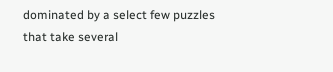dominated by a select few puzzles that take several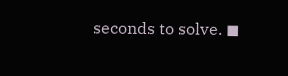seconds to solve. ◼